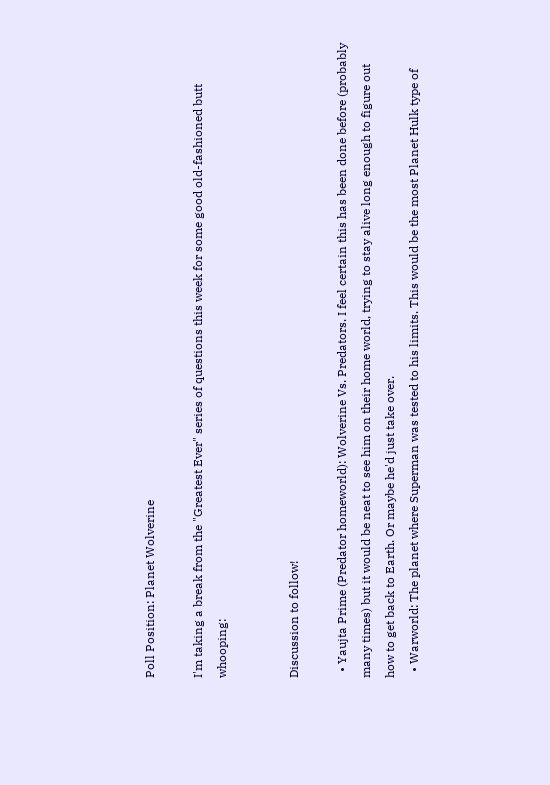Poll Position: Planet Wolverine

I'm taking a break from the "Greatest Ever" series of questions this week for some good old-fashioned butt whooping:


Discussion to follow!

  • Yaujta Prime (Predator homeworld): Wolverine Vs. Predators. I feel certain this has been done before (probably many times) but it would be neat to see him on their home world, trying to stay alive long enough to figure out how to get back to Earth. Or maybe he'd just take over.
  • Warworld: The planet where Superman was tested to his limits. This would be the most Planet Hulk type of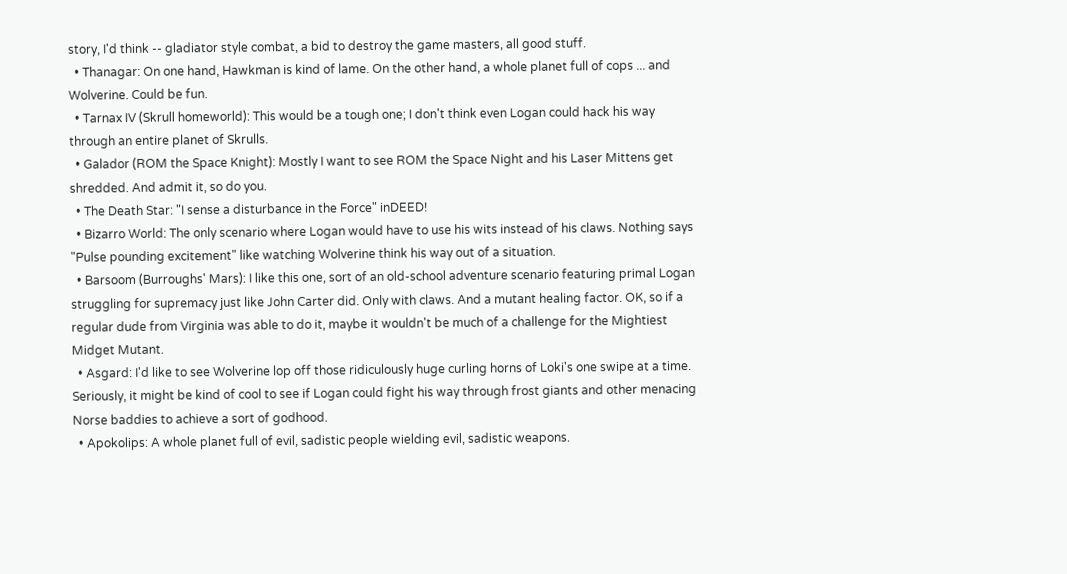story, I'd think -- gladiator style combat, a bid to destroy the game masters, all good stuff.
  • Thanagar: On one hand, Hawkman is kind of lame. On the other hand, a whole planet full of cops ... and Wolverine. Could be fun.
  • Tarnax IV (Skrull homeworld): This would be a tough one; I don't think even Logan could hack his way through an entire planet of Skrulls.
  • Galador (ROM the Space Knight): Mostly I want to see ROM the Space Night and his Laser Mittens get shredded. And admit it, so do you.
  • The Death Star: "I sense a disturbance in the Force" inDEED!
  • Bizarro World: The only scenario where Logan would have to use his wits instead of his claws. Nothing says "Pulse pounding excitement" like watching Wolverine think his way out of a situation.
  • Barsoom (Burroughs' Mars): I like this one, sort of an old-school adventure scenario featuring primal Logan struggling for supremacy just like John Carter did. Only with claws. And a mutant healing factor. OK, so if a regular dude from Virginia was able to do it, maybe it wouldn't be much of a challenge for the Mightiest Midget Mutant.
  • Asgard: I'd like to see Wolverine lop off those ridiculously huge curling horns of Loki's one swipe at a time. Seriously, it might be kind of cool to see if Logan could fight his way through frost giants and other menacing Norse baddies to achieve a sort of godhood.
  • Apokolips: A whole planet full of evil, sadistic people wielding evil, sadistic weapons.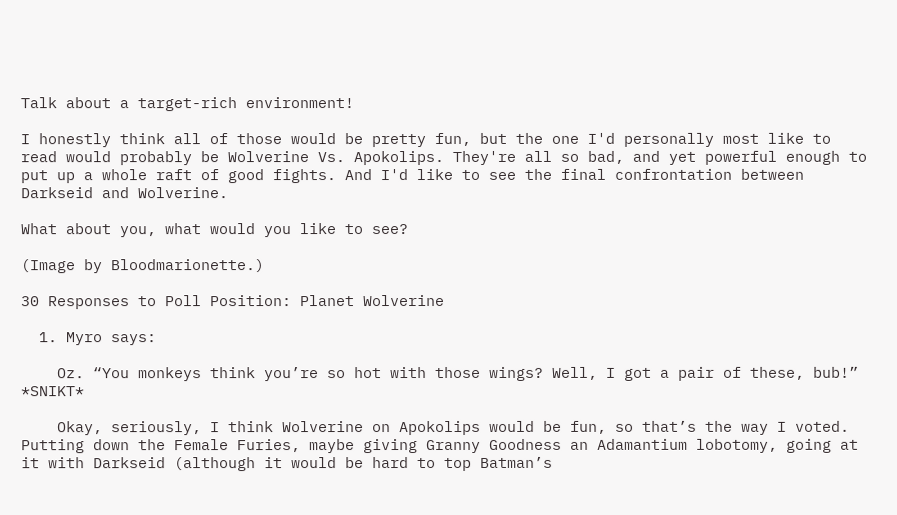Talk about a target-rich environment!

I honestly think all of those would be pretty fun, but the one I'd personally most like to read would probably be Wolverine Vs. Apokolips. They're all so bad, and yet powerful enough to put up a whole raft of good fights. And I'd like to see the final confrontation between Darkseid and Wolverine.

What about you, what would you like to see?

(Image by Bloodmarionette.)

30 Responses to Poll Position: Planet Wolverine

  1. Myro says:

    Oz. “You monkeys think you’re so hot with those wings? Well, I got a pair of these, bub!” *SNIKT*

    Okay, seriously, I think Wolverine on Apokolips would be fun, so that’s the way I voted. Putting down the Female Furies, maybe giving Granny Goodness an Adamantium lobotomy, going at it with Darkseid (although it would be hard to top Batman’s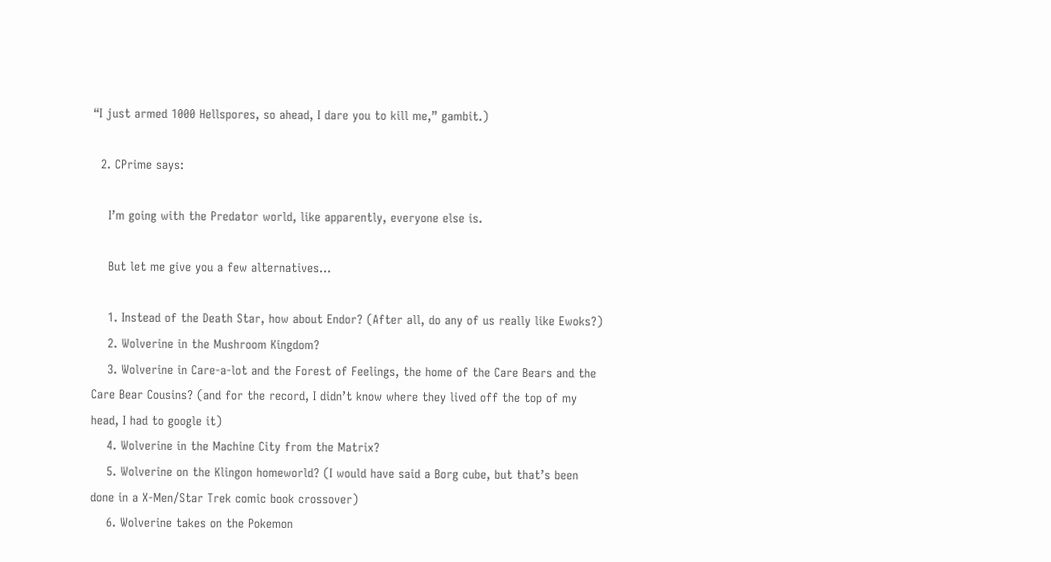“I just armed 1000 Hellspores, so ahead, I dare you to kill me,” gambit.)

  2. CPrime says:

    I’m going with the Predator world, like apparently, everyone else is.

    But let me give you a few alternatives…

    1. Instead of the Death Star, how about Endor? (After all, do any of us really like Ewoks?)
    2. Wolverine in the Mushroom Kingdom?
    3. Wolverine in Care-a-lot and the Forest of Feelings, the home of the Care Bears and the Care Bear Cousins? (and for the record, I didn’t know where they lived off the top of my head, I had to google it)
    4. Wolverine in the Machine City from the Matrix?
    5. Wolverine on the Klingon homeworld? (I would have said a Borg cube, but that’s been done in a X-Men/Star Trek comic book crossover)
    6. Wolverine takes on the Pokemon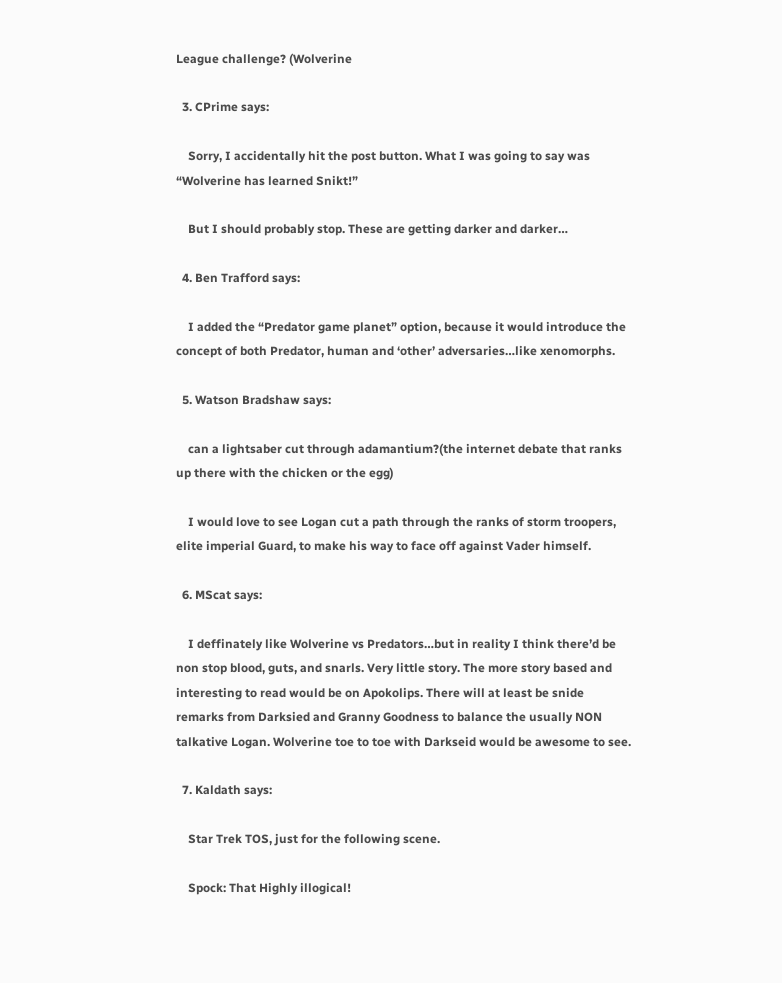League challenge? (Wolverine

  3. CPrime says:

    Sorry, I accidentally hit the post button. What I was going to say was “Wolverine has learned Snikt!”

    But I should probably stop. These are getting darker and darker…

  4. Ben Trafford says:

    I added the “Predator game planet” option, because it would introduce the concept of both Predator, human and ‘other’ adversaries…like xenomorphs.

  5. Watson Bradshaw says:

    can a lightsaber cut through adamantium?(the internet debate that ranks up there with the chicken or the egg)

    I would love to see Logan cut a path through the ranks of storm troopers, elite imperial Guard, to make his way to face off against Vader himself.

  6. MScat says:

    I deffinately like Wolverine vs Predators…but in reality I think there’d be non stop blood, guts, and snarls. Very little story. The more story based and interesting to read would be on Apokolips. There will at least be snide remarks from Darksied and Granny Goodness to balance the usually NON talkative Logan. Wolverine toe to toe with Darkseid would be awesome to see.

  7. Kaldath says:

    Star Trek TOS, just for the following scene.

    Spock: That Highly illogical!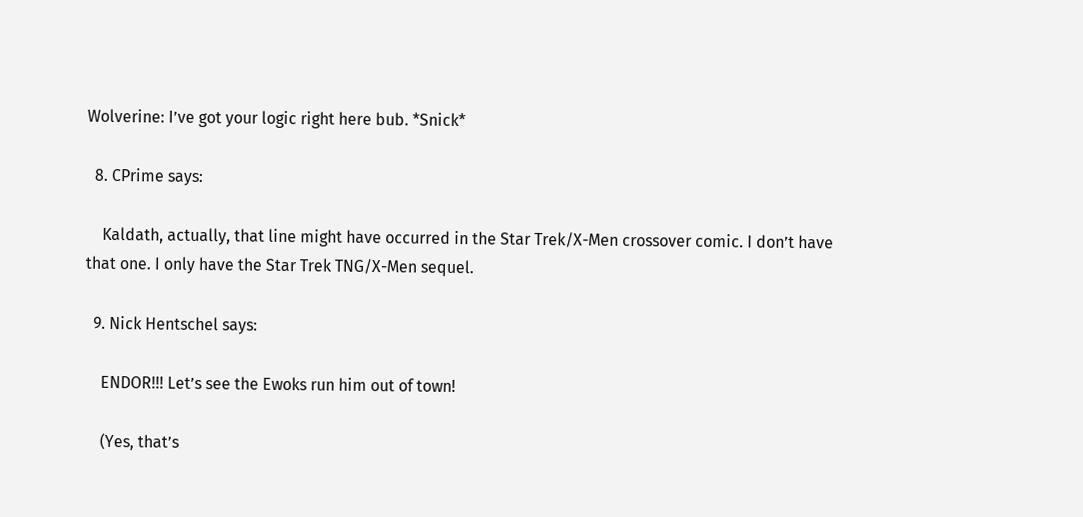Wolverine: I’ve got your logic right here bub. *Snick*

  8. CPrime says:

    Kaldath, actually, that line might have occurred in the Star Trek/X-Men crossover comic. I don’t have that one. I only have the Star Trek TNG/X-Men sequel.

  9. Nick Hentschel says:

    ENDOR!!! Let’s see the Ewoks run him out of town!

    (Yes, that’s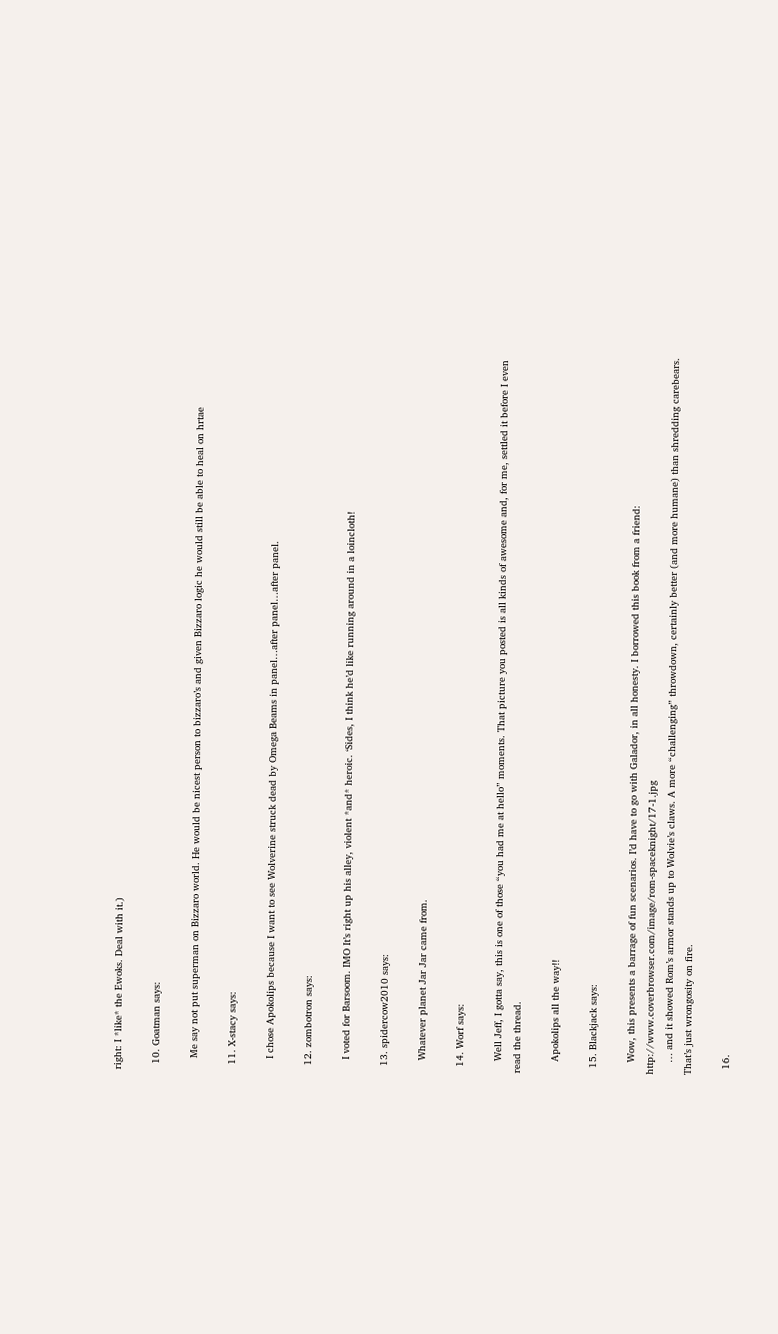right: I *like* the Ewoks. Deal with it.)

  10. Goatman says:

    Me say not put superman on Bizzaro world. He would be nicest person to bizzaro’s and given Bizzaro logic he would still be able to heal on hrtae

  11. X-stacy says:

    I chose Apokolips because I want to see Wolverine struck dead by Omega Beams in panel…after panel…after panel.

  12. zombotron says:

    I voted for Barsoom. IMO It’s right up his alley, violent *and* heroic. ‘Sides, I think he’d like running around in a loincloth!

  13. spidercow2010 says:

    Whatever planet Jar Jar came from.

  14. Worf says:

    Well Jeff, I gotta say, this is one of those “you had me at hello” moments. That picture you posted is all kinds of awesome and, for me, settled it before I even read the thread.

    Apokolips all the way!!

  15. Blackjack says:

    Wow, this presents a barrage of fun scenarios. I’d have to go with Galador, in all honesty. I borrowed this book from a friend: http://www.coverbrowser.com/image/rom-spaceknight/17-1.jpg
    … and it showed Rom’s armor stands up to Wolvie’s claws. A more “challenging” throwdown, certainly better (and more humane) than shredding carebears. That’s just wrongosity on fire.

  16.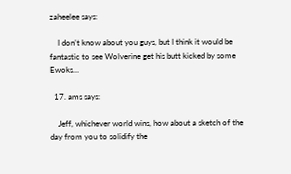zaheelee says:

    I don’t know about you guys, but I think it would be fantastic to see Wolverine get his butt kicked by some Ewoks…

  17. ams says:

    Jeff, whichever world wins, how about a sketch of the day from you to solidify the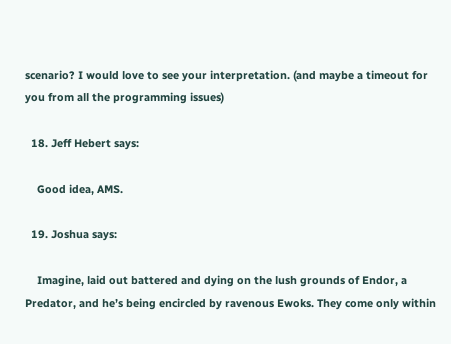scenario? I would love to see your interpretation. (and maybe a timeout for you from all the programming issues)

  18. Jeff Hebert says:

    Good idea, AMS.

  19. Joshua says:

    Imagine, laid out battered and dying on the lush grounds of Endor, a Predator, and he’s being encircled by ravenous Ewoks. They come only within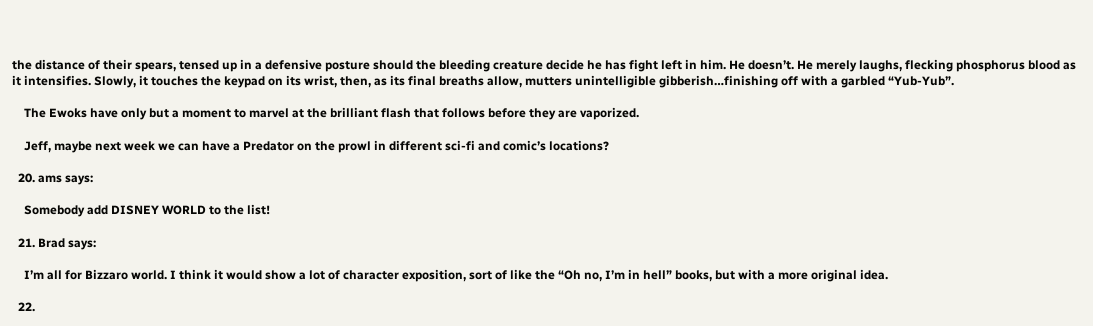the distance of their spears, tensed up in a defensive posture should the bleeding creature decide he has fight left in him. He doesn’t. He merely laughs, flecking phosphorus blood as it intensifies. Slowly, it touches the keypad on its wrist, then, as its final breaths allow, mutters unintelligible gibberish…finishing off with a garbled “Yub-Yub”.

    The Ewoks have only but a moment to marvel at the brilliant flash that follows before they are vaporized.

    Jeff, maybe next week we can have a Predator on the prowl in different sci-fi and comic’s locations?

  20. ams says:

    Somebody add DISNEY WORLD to the list!

  21. Brad says:

    I’m all for Bizzaro world. I think it would show a lot of character exposition, sort of like the “Oh no, I’m in hell” books, but with a more original idea.

  22.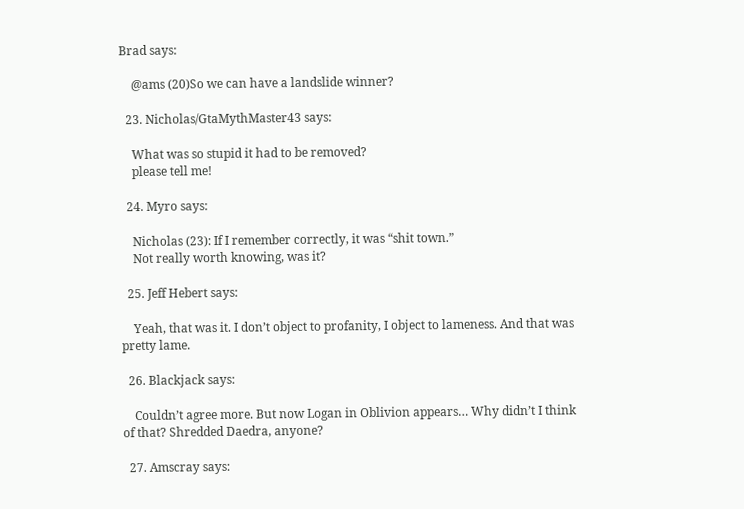Brad says:

    @ams (20)So we can have a landslide winner?

  23. Nicholas/GtaMythMaster43 says:

    What was so stupid it had to be removed?
    please tell me!

  24. Myro says:

    Nicholas (23): If I remember correctly, it was “shit town.”
    Not really worth knowing, was it?

  25. Jeff Hebert says:

    Yeah, that was it. I don’t object to profanity, I object to lameness. And that was pretty lame.

  26. Blackjack says:

    Couldn’t agree more. But now Logan in Oblivion appears… Why didn’t I think of that? Shredded Daedra, anyone?

  27. Amscray says: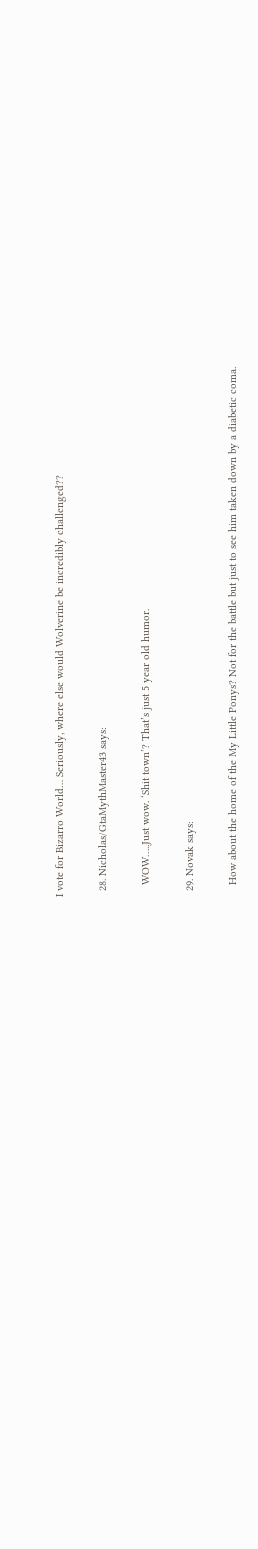I vote for Bizarro World… Seriously, where else would Wolverine be incredibly challenged??

  28. Nicholas/GtaMythMaster43 says:

    WOW…..Just wow. ‘Shit town’? That’s just 5 year old humor.

  29. Novak says:

    How about the home of the My Little Ponys? Not for the battle but just to see him taken down by a diabetic coma.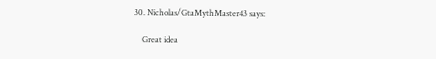30. Nicholas/GtaMythMaster43 says:

    Great idea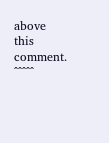above this comment. ^^^^^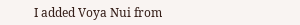I added Voya Nui from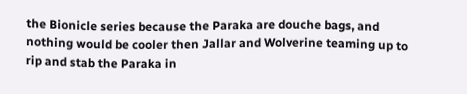the Bionicle series because the Paraka are douche bags, and nothing would be cooler then Jallar and Wolverine teaming up to rip and stab the Paraka in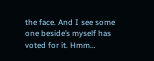the face. And I see some one beside’s myself has voted for it. Hmm…